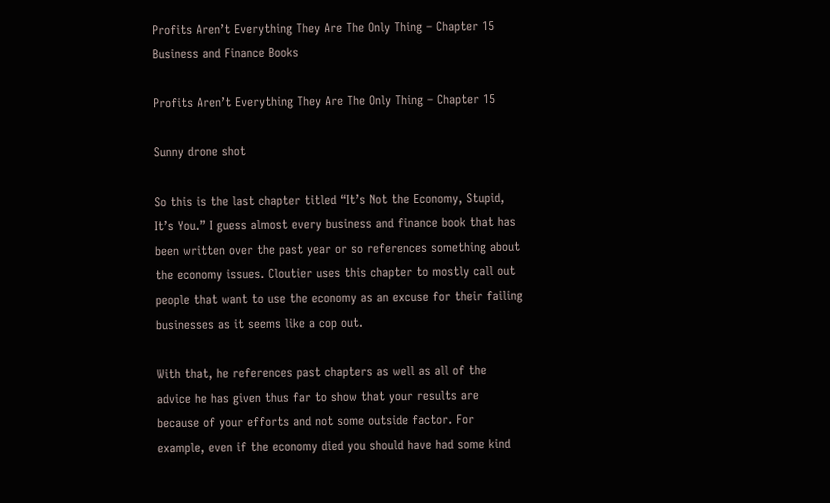Profits Aren’t Everything They Are The Only Thing – Chapter 15
Business and Finance Books

Profits Aren’t Everything They Are The Only Thing – Chapter 15

Sunny drone shot

So this is the last chapter titled “It’s Not the Economy, Stupid, It’s You.” I guess almost every business and finance book that has been written over the past year or so references something about the economy issues. Cloutier uses this chapter to mostly call out people that want to use the economy as an excuse for their failing businesses as it seems like a cop out.

With that, he references past chapters as well as all of the advice he has given thus far to show that your results are because of your efforts and not some outside factor. For example, even if the economy died you should have had some kind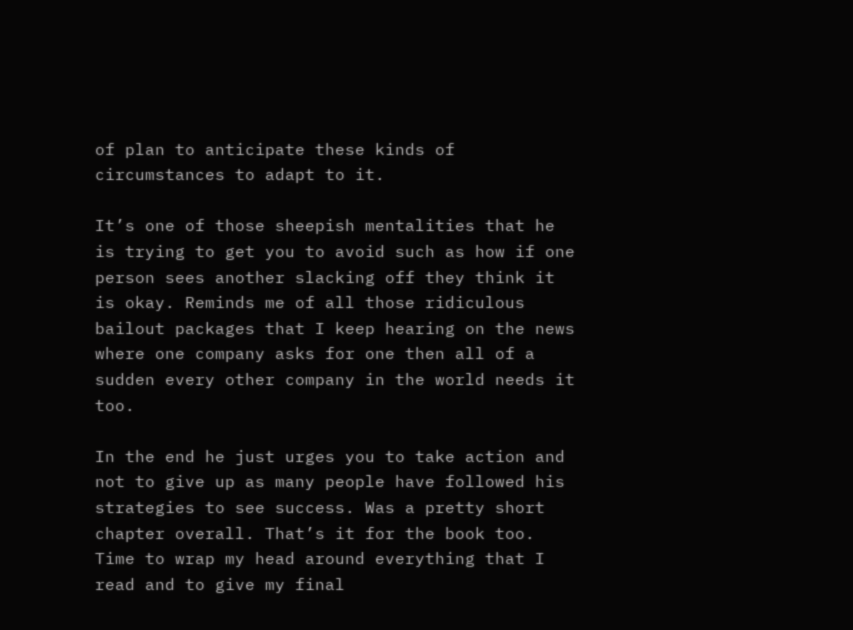of plan to anticipate these kinds of circumstances to adapt to it.

It’s one of those sheepish mentalities that he is trying to get you to avoid such as how if one person sees another slacking off they think it is okay. Reminds me of all those ridiculous bailout packages that I keep hearing on the news where one company asks for one then all of a sudden every other company in the world needs it too.

In the end he just urges you to take action and not to give up as many people have followed his strategies to see success. Was a pretty short chapter overall. That’s it for the book too. Time to wrap my head around everything that I read and to give my final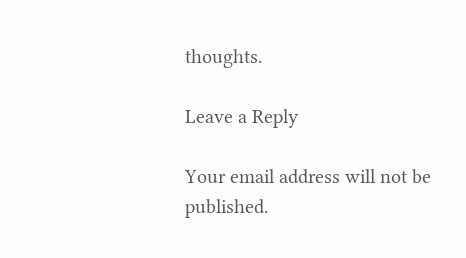thoughts.

Leave a Reply

Your email address will not be published.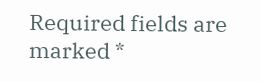Required fields are marked *